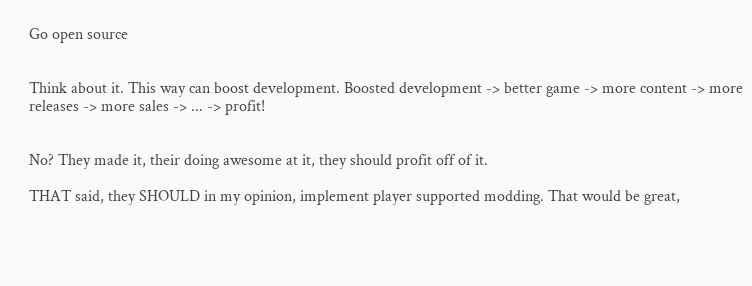Go open source


Think about it. This way can boost development. Boosted development -> better game -> more content -> more releases -> more sales -> ... -> profit!


No? They made it, their doing awesome at it, they should profit off of it.

THAT said, they SHOULD in my opinion, implement player supported modding. That would be great,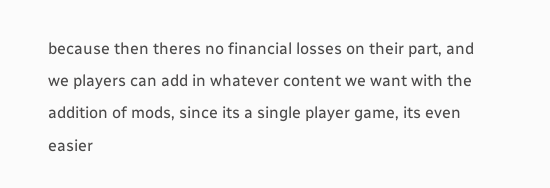because then theres no financial losses on their part, and we players can add in whatever content we want with the addition of mods, since its a single player game, its even easier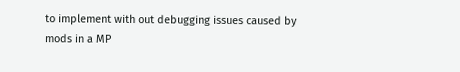to implement with out debugging issues caused by mods in a MP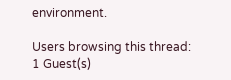environment.

Users browsing this thread:
1 Guest(s)